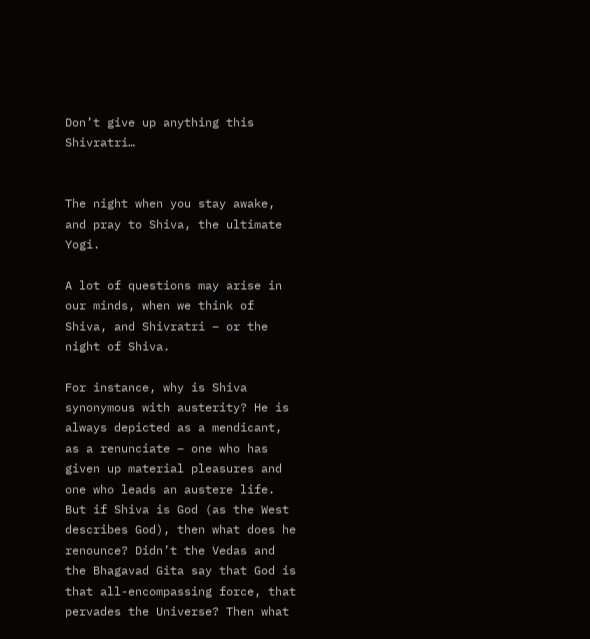Don’t give up anything this Shivratri…


The night when you stay awake, and pray to Shiva, the ultimate Yogi.

A lot of questions may arise in our minds, when we think of Shiva, and Shivratri – or the night of Shiva.

For instance, why is Shiva synonymous with austerity? He is always depicted as a mendicant, as a renunciate – one who has given up material pleasures and one who leads an austere life. But if Shiva is God (as the West describes God), then what does he renounce? Didn’t the Vedas and the Bhagavad Gita say that God is that all-encompassing force, that pervades the Universe? Then what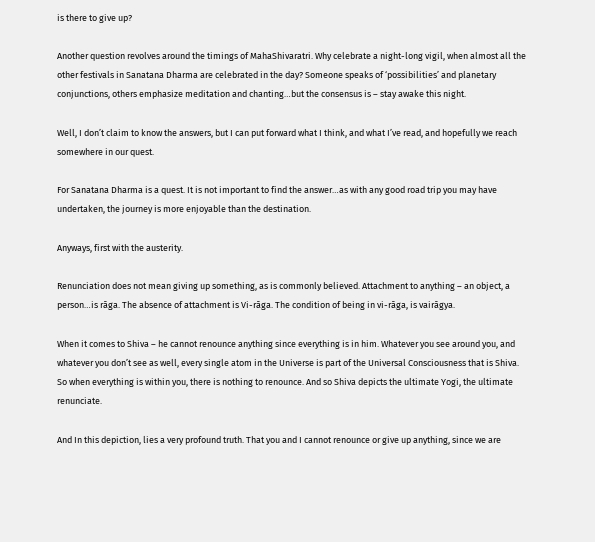is there to give up?

Another question revolves around the timings of MahaShivaratri. Why celebrate a night-long vigil, when almost all the other festivals in Sanatana Dharma are celebrated in the day? Someone speaks of ‘possibilities’ and planetary conjunctions, others emphasize meditation and chanting…but the consensus is – stay awake this night.

Well, I don’t claim to know the answers, but I can put forward what I think, and what I’ve read, and hopefully we reach somewhere in our quest.

For Sanatana Dharma is a quest. It is not important to find the answer…as with any good road trip you may have undertaken, the journey is more enjoyable than the destination.

Anyways, first with the austerity.

Renunciation does not mean giving up something, as is commonly believed. Attachment to anything – an object, a person…is rāga. The absence of attachment is Vi-rāga. The condition of being in vi-rāga, is vairāgya.

When it comes to Shiva – he cannot renounce anything since everything is in him. Whatever you see around you, and whatever you don’t see as well, every single atom in the Universe is part of the Universal Consciousness that is Shiva. So when everything is within you, there is nothing to renounce. And so Shiva depicts the ultimate Yogi, the ultimate renunciate.

And In this depiction, lies a very profound truth. That you and I cannot renounce or give up anything, since we are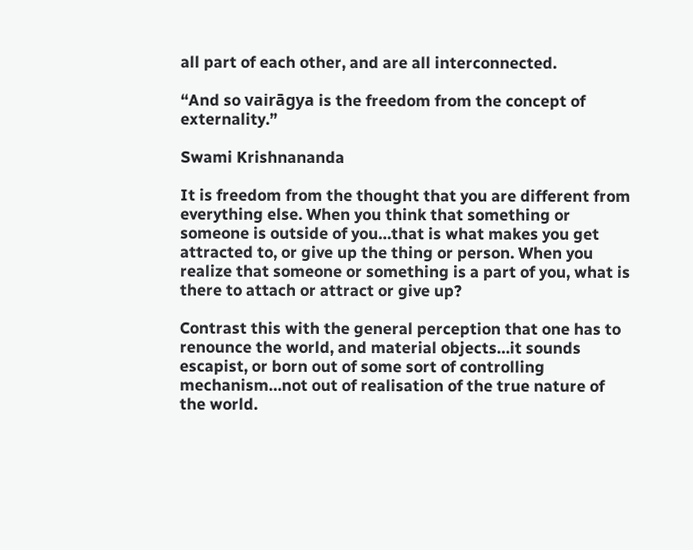all part of each other, and are all interconnected.

“And so vairāgya is the freedom from the concept of externality.”

Swami Krishnananda

It is freedom from the thought that you are different from everything else. When you think that something or someone is outside of you…that is what makes you get attracted to, or give up the thing or person. When you realize that someone or something is a part of you, what is there to attach or attract or give up?

Contrast this with the general perception that one has to renounce the world, and material objects…it sounds escapist, or born out of some sort of controlling mechanism…not out of realisation of the true nature of the world.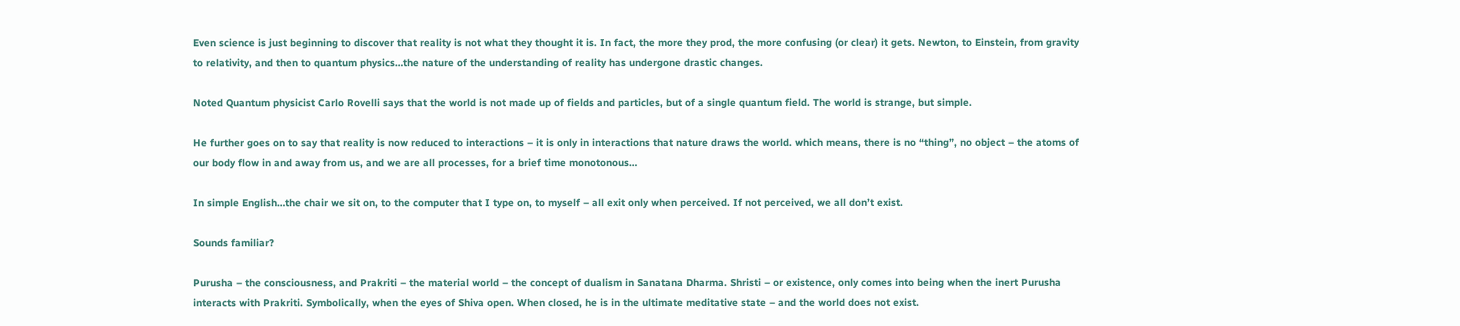Even science is just beginning to discover that reality is not what they thought it is. In fact, the more they prod, the more confusing (or clear) it gets. Newton, to Einstein, from gravity to relativity, and then to quantum physics…the nature of the understanding of reality has undergone drastic changes.

Noted Quantum physicist Carlo Rovelli says that the world is not made up of fields and particles, but of a single quantum field. The world is strange, but simple.

He further goes on to say that reality is now reduced to interactions – it is only in interactions that nature draws the world. which means, there is no “thing”, no object – the atoms of our body flow in and away from us, and we are all processes, for a brief time monotonous…

In simple English…the chair we sit on, to the computer that I type on, to myself – all exit only when perceived. If not perceived, we all don’t exist.

Sounds familiar?

Purusha – the consciousness, and Prakriti – the material world – the concept of dualism in Sanatana Dharma. Shristi – or existence, only comes into being when the inert Purusha interacts with Prakriti. Symbolically, when the eyes of Shiva open. When closed, he is in the ultimate meditative state – and the world does not exist.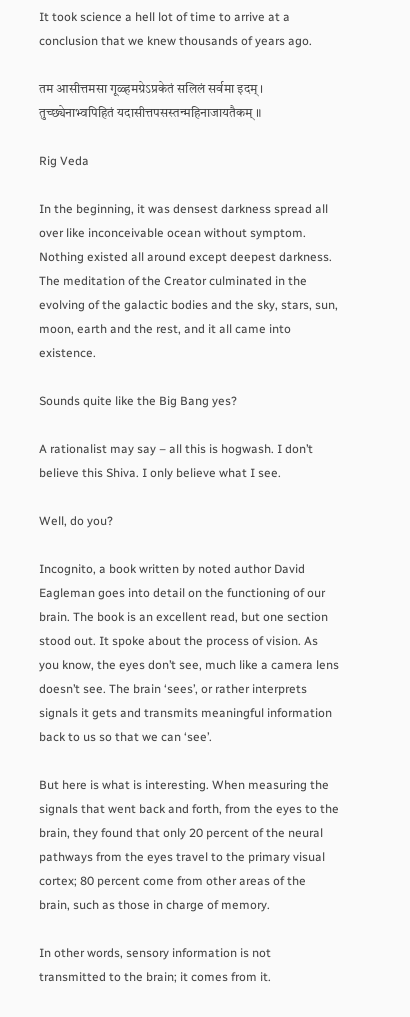It took science a hell lot of time to arrive at a conclusion that we knew thousands of years ago.

तम आसीत्तमसा गूळ्हमग्रेऽप्रकेतं सलिलं सर्वमा इदम् । तुच्छ्येनाभ्वपिहितं यदासीत्तपसस्तन्महिनाजायतैकम् ॥

Rig Veda

In the beginning, it was densest darkness spread all over like inconceivable ocean without symptom. Nothing existed all around except deepest darkness. The meditation of the Creator culminated in the evolving of the galactic bodies and the sky, stars, sun, moon, earth and the rest, and it all came into existence.

Sounds quite like the Big Bang yes?

A rationalist may say – all this is hogwash. I don’t believe this Shiva. I only believe what I see.

Well, do you?

Incognito, a book written by noted author David Eagleman goes into detail on the functioning of our brain. The book is an excellent read, but one section stood out. It spoke about the process of vision. As you know, the eyes don’t see, much like a camera lens doesn’t see. The brain ‘sees’, or rather interprets signals it gets and transmits meaningful information back to us so that we can ‘see’.

But here is what is interesting. When measuring the signals that went back and forth, from the eyes to the brain, they found that only 20 percent of the neural pathways from the eyes travel to the primary visual cortex; 80 percent come from other areas of the brain, such as those in charge of memory.

In other words, sensory information is not transmitted to the brain; it comes from it.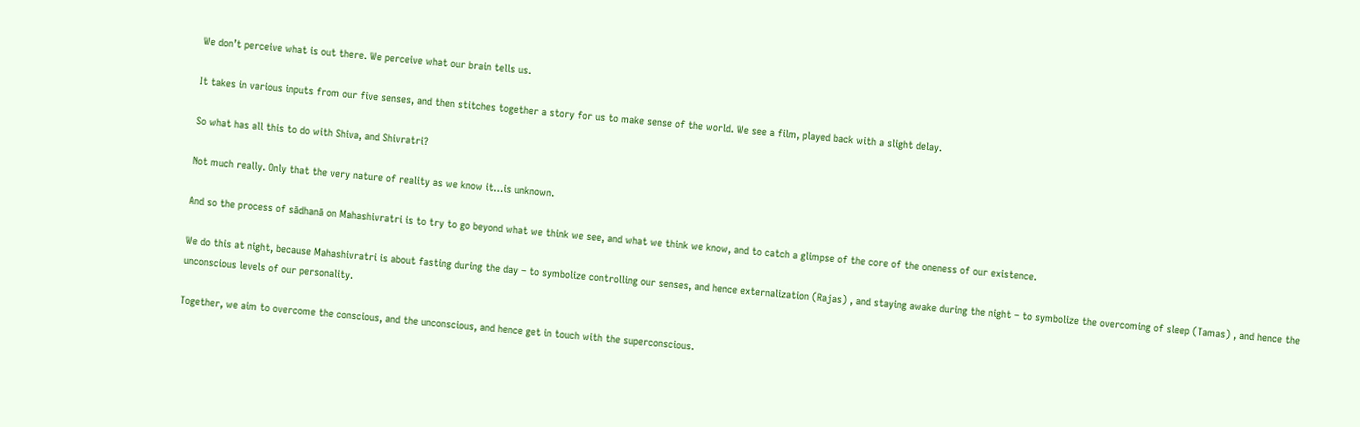We don’t perceive what is out there. We perceive what our brain tells us.

It takes in various inputs from our five senses, and then stitches together a story for us to make sense of the world. We see a film, played back with a slight delay.

So what has all this to do with Shiva, and Shivratri?

Not much really. Only that the very nature of reality as we know it…is unknown.

And so the process of sādhanā on Mahashivratri is to try to go beyond what we think we see, and what we think we know, and to catch a glimpse of the core of the oneness of our existence.

We do this at night, because Mahashivratri is about fasting during the day – to symbolize controlling our senses, and hence externalization (Rajas) , and staying awake during the night – to symbolize the overcoming of sleep (Tamas) , and hence the unconscious levels of our personality.

Together, we aim to overcome the conscious, and the unconscious, and hence get in touch with the superconscious.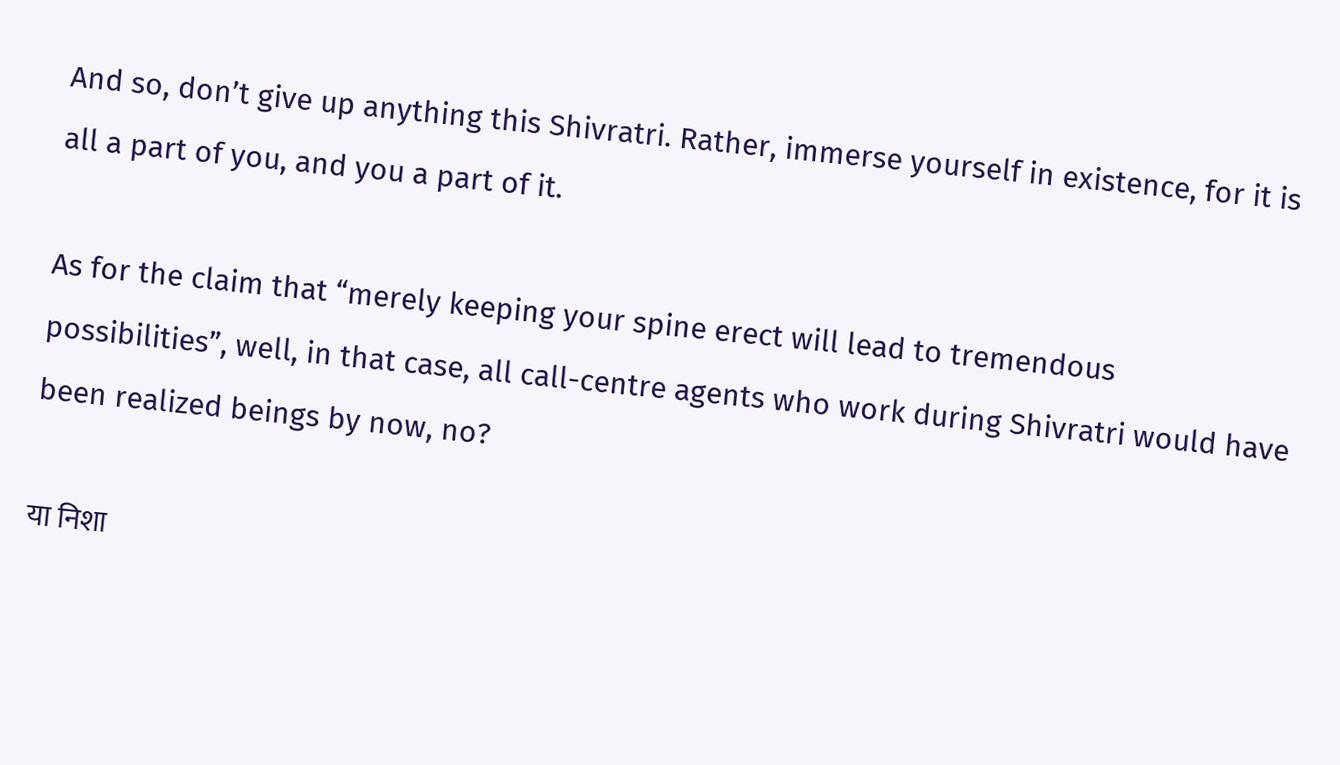And so, don’t give up anything this Shivratri. Rather, immerse yourself in existence, for it is all a part of you, and you a part of it.

As for the claim that “merely keeping your spine erect will lead to tremendous possibilities”, well, in that case, all call-centre agents who work during Shivratri would have been realized beings by now, no?

या निशा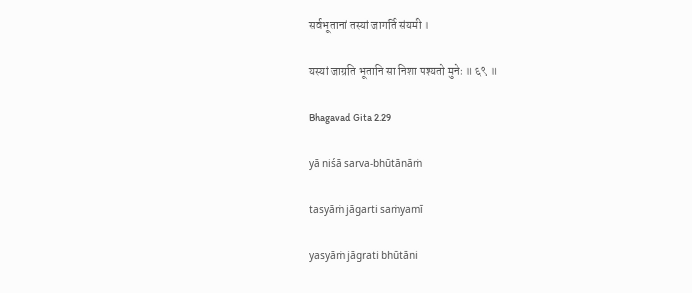सर्वभूतानां तस्यां जागर्ति संयमी ।

यस्यां जाग्रति भूतानि सा निशा पश्यतो मुनेः ॥ ६९ ॥

Bhagavad Gita 2.29

yā niśā sarva-bhūtānāṁ

tasyāṁ jāgarti saṁyamī

yasyāṁ jāgrati bhūtāni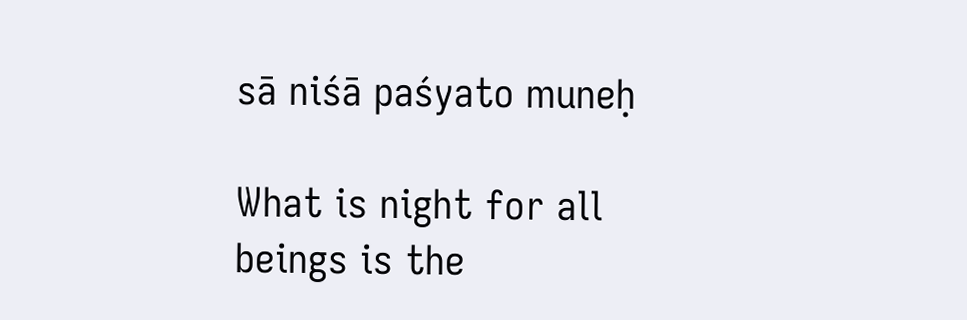sā niśā paśyato muneḥ

What is night for all beings is the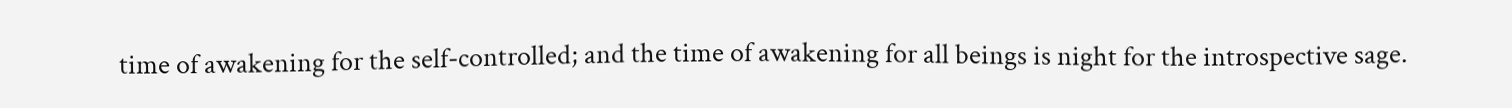time of awakening for the self-controlled; and the time of awakening for all beings is night for the introspective sage.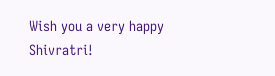Wish you a very happy Shivratri!